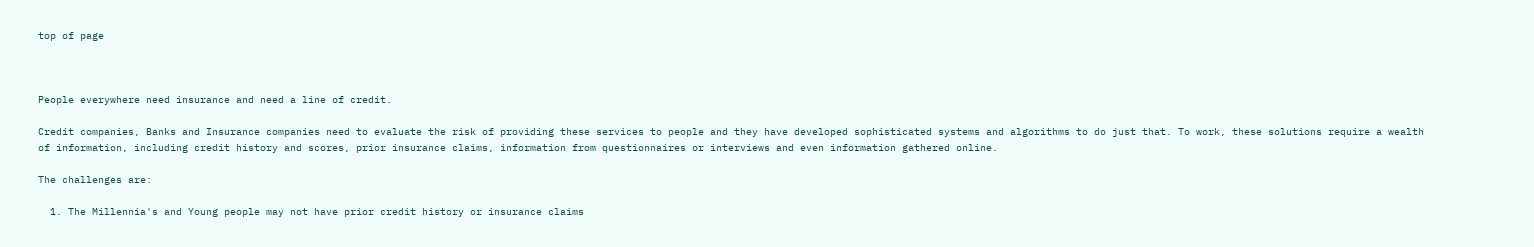top of page



People everywhere need insurance and need a line of credit.

Credit companies, Banks and Insurance companies need to evaluate the risk of providing these services to people and they have developed sophisticated systems and algorithms to do just that. To work, these solutions require a wealth of information, including credit history and scores, prior insurance claims, information from questionnaires or interviews and even information gathered online.

The challenges are:

  1. The Millennia's and Young people may not have prior credit history or insurance claims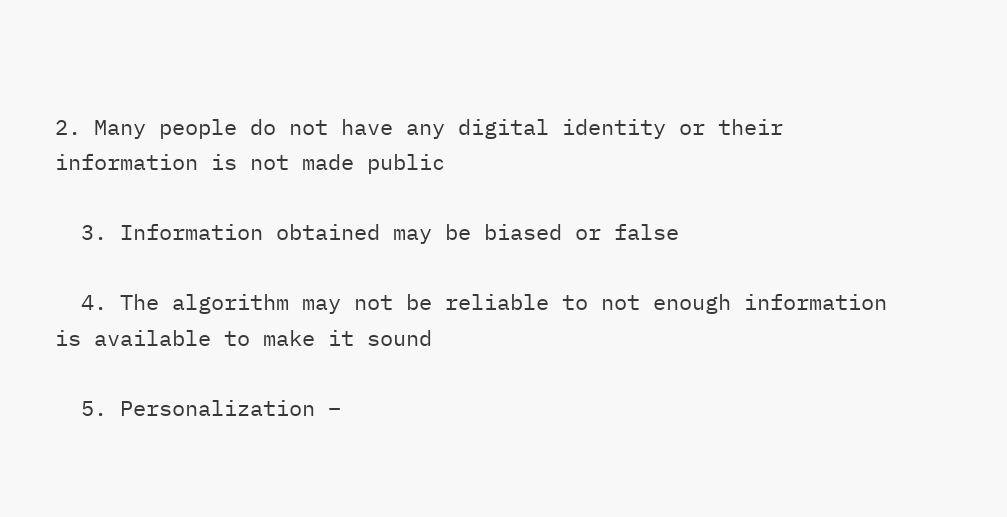2. Many people do not have any digital identity or their information is not made public

  3. Information obtained may be biased or false

  4. The algorithm may not be reliable to not enough information is available to make it sound

  5. Personalization –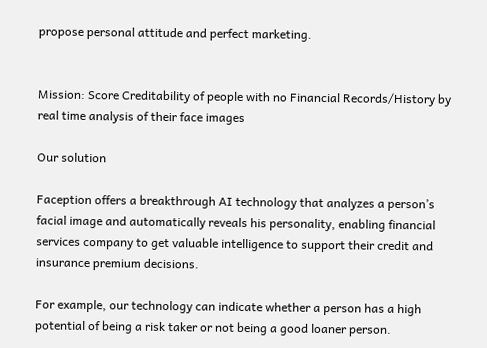propose personal attitude and perfect marketing.


Mission: Score Creditability of people with no Financial Records/History by real time analysis of their face images

Our solution

Faception offers a breakthrough AI technology that analyzes a person’s facial image and automatically reveals his personality, enabling financial services company to get valuable intelligence to support their credit and insurance premium decisions.

For example, our technology can indicate whether a person has a high potential of being a risk taker or not being a good loaner person.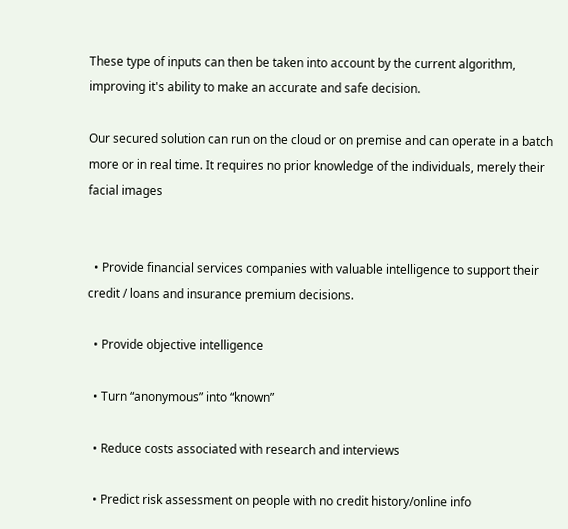These type of inputs can then be taken into account by the current algorithm, improving it's ability to make an accurate and safe decision.

Our secured solution can run on the cloud or on premise and can operate in a batch more or in real time. It requires no prior knowledge of the individuals, merely their facial images


  • Provide financial services companies with valuable intelligence to support their credit / loans and insurance premium decisions.

  • Provide objective intelligence

  • Turn “anonymous” into “known”

  • Reduce costs associated with research and interviews

  • Predict risk assessment on people with no credit history/online info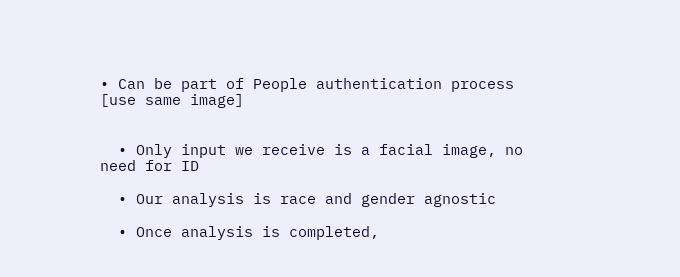• Can be part of People authentication process [use same image]


  • Only input we receive is a facial image, no need for ID

  • Our analysis is race and gender agnostic

  • Once analysis is completed,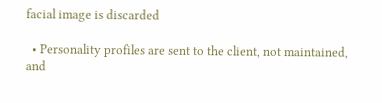facial image is discarded

  • Personality profiles are sent to the client, not maintained, and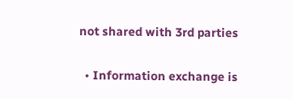not shared with 3rd parties

  • Information exchange is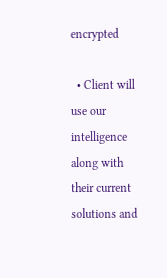encrypted

  • Client will use our intelligence along with their current solutions and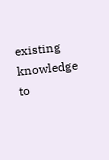existing knowledge to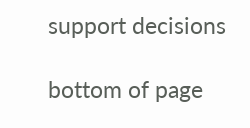support decisions

bottom of page